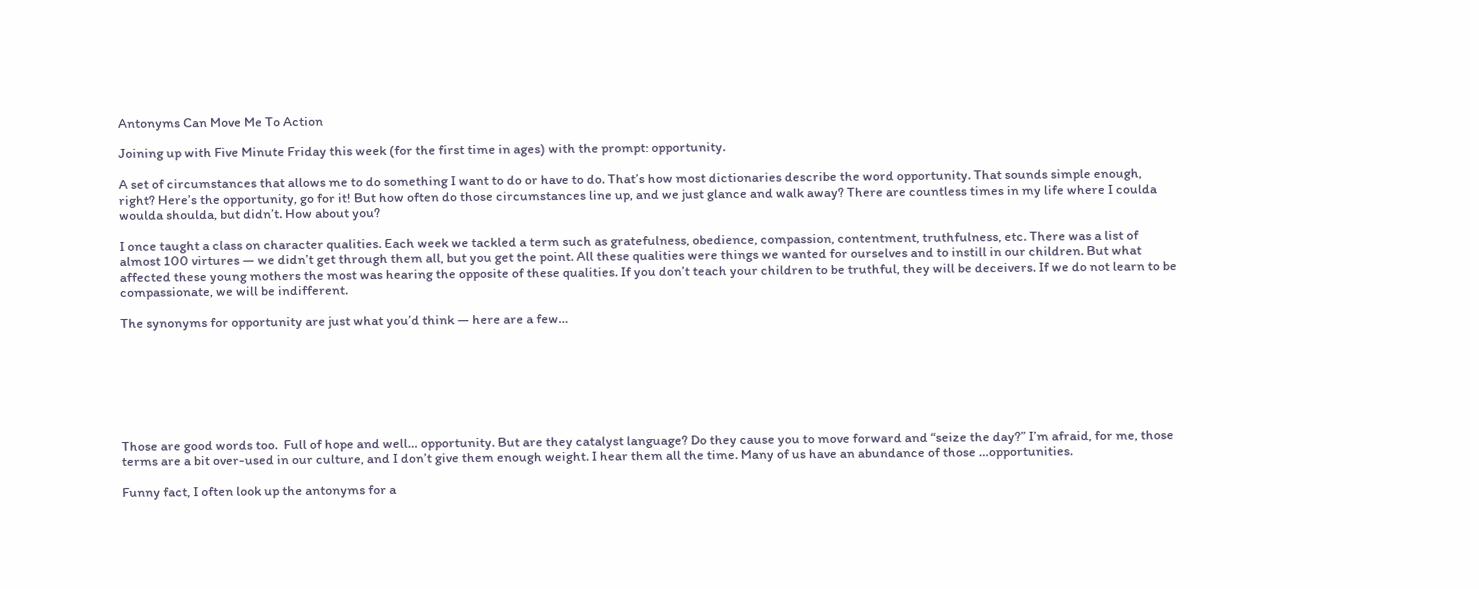Antonyms Can Move Me To Action

Joining up with Five Minute Friday this week (for the first time in ages) with the prompt: opportunity.

A set of circumstances that allows me to do something I want to do or have to do. That’s how most dictionaries describe the word opportunity. That sounds simple enough, right? Here’s the opportunity, go for it! But how often do those circumstances line up, and we just glance and walk away? There are countless times in my life where I coulda woulda shoulda, but didn’t. How about you?

I once taught a class on character qualities. Each week we tackled a term such as gratefulness, obedience, compassion, contentment, truthfulness, etc. There was a list of almost 100 virtures — we didn’t get through them all, but you get the point. All these qualities were things we wanted for ourselves and to instill in our children. But what affected these young mothers the most was hearing the opposite of these qualities. If you don’t teach your children to be truthful, they will be deceivers. If we do not learn to be compassionate, we will be indifferent.

The synonyms for opportunity are just what you’d think — here are a few…







Those are good words too.  Full of hope and well… opportunity. But are they catalyst language? Do they cause you to move forward and “seize the day?” I’m afraid, for me, those terms are a bit over-used in our culture, and I don’t give them enough weight. I hear them all the time. Many of us have an abundance of those …opportunities.

Funny fact, I often look up the antonyms for a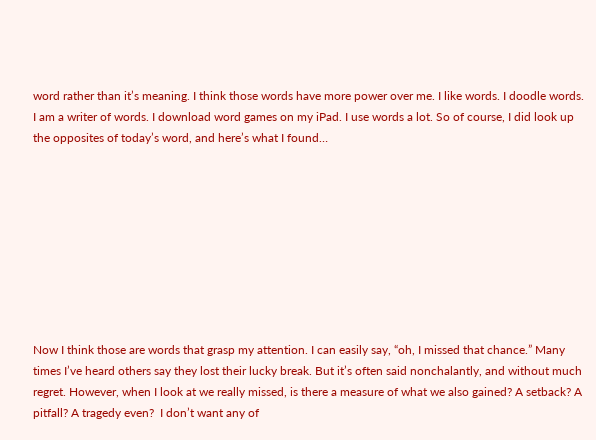word rather than it’s meaning. I think those words have more power over me. I like words. I doodle words. I am a writer of words. I download word games on my iPad. I use words a lot. So of course, I did look up the opposites of today’s word, and here’s what I found…









Now I think those are words that grasp my attention. I can easily say, “oh, I missed that chance.” Many times I’ve heard others say they lost their lucky break. But it’s often said nonchalantly, and without much regret. However, when I look at we really missed, is there a measure of what we also gained? A setback? A pitfall? A tragedy even?  I don’t want any of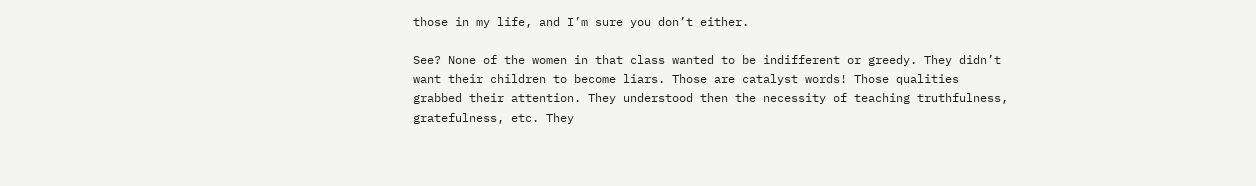those in my life, and I’m sure you don’t either.

See? None of the women in that class wanted to be indifferent or greedy. They didn’t want their children to become liars. Those are catalyst words! Those qualities grabbed their attention. They understood then the necessity of teaching truthfulness, gratefulness, etc. They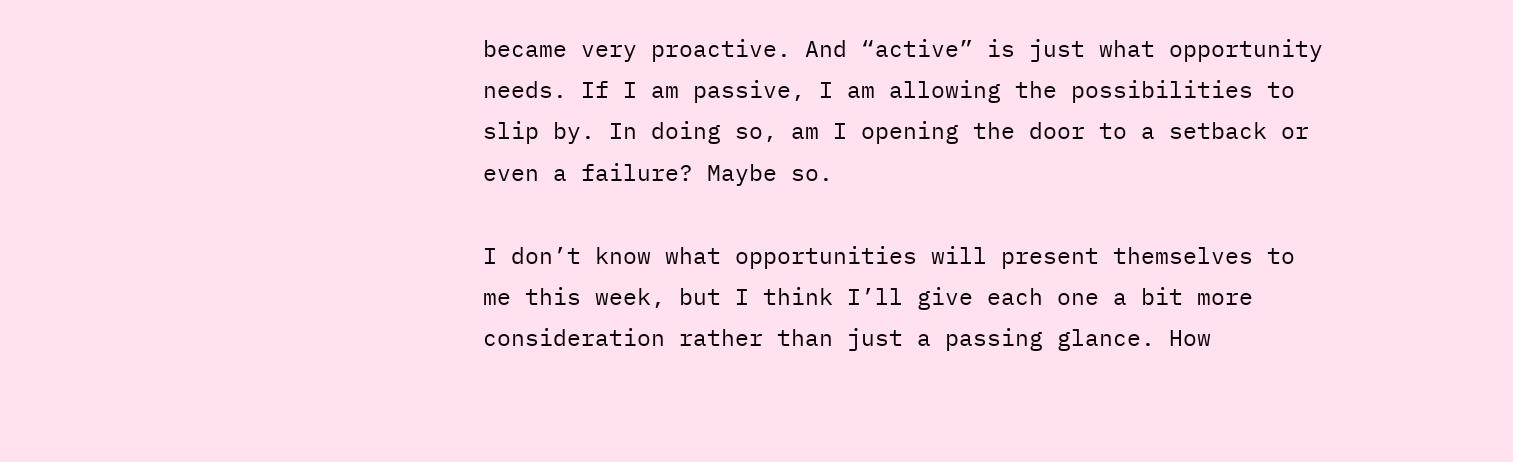became very proactive. And “active” is just what opportunity needs. If I am passive, I am allowing the possibilities to slip by. In doing so, am I opening the door to a setback or even a failure? Maybe so.

I don’t know what opportunities will present themselves to me this week, but I think I’ll give each one a bit more consideration rather than just a passing glance. How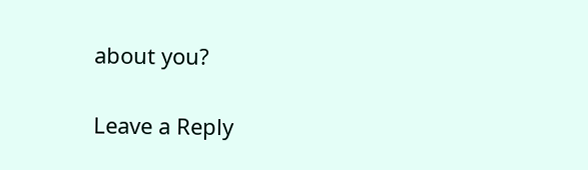about you?

Leave a Reply